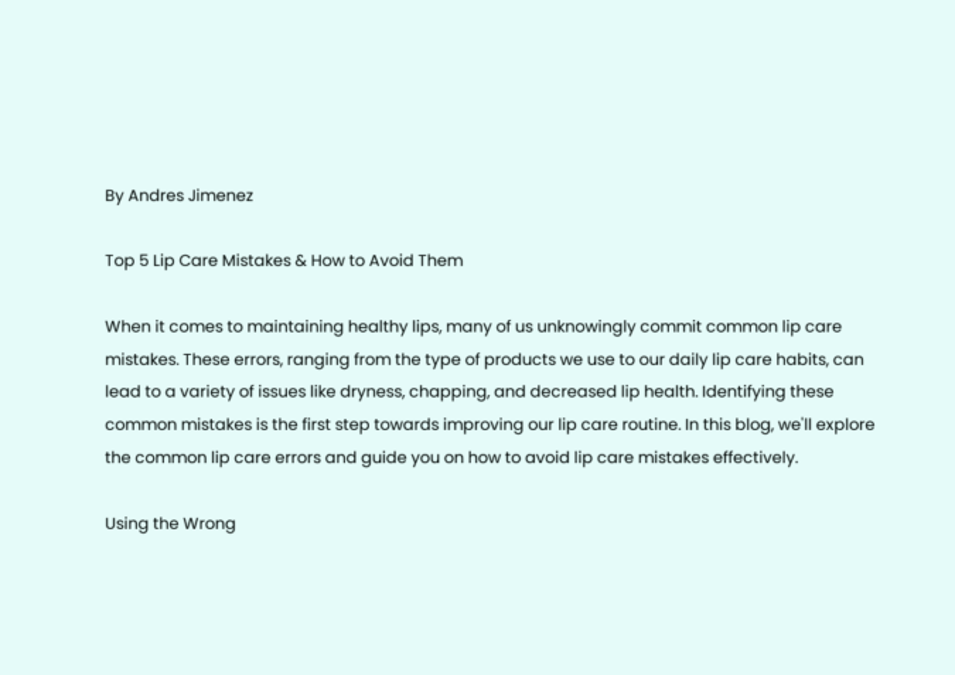By Andres Jimenez

Top 5 Lip Care Mistakes & How to Avoid Them

When it comes to maintaining healthy lips, many of us unknowingly commit common lip care mistakes. These errors, ranging from the type of products we use to our daily lip care habits, can lead to a variety of issues like dryness, chapping, and decreased lip health. Identifying these common mistakes is the first step towards improving our lip care routine. In this blog, we'll explore the common lip care errors and guide you on how to avoid lip care mistakes effectively.

Using the Wrong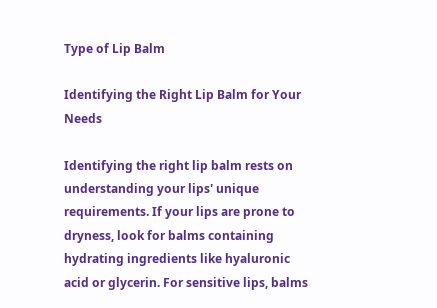Type of Lip Balm

Identifying the Right Lip Balm for Your Needs

Identifying the right lip balm rests on understanding your lips' unique requirements. If your lips are prone to dryness, look for balms containing hydrating ingredients like hyaluronic acid or glycerin. For sensitive lips, balms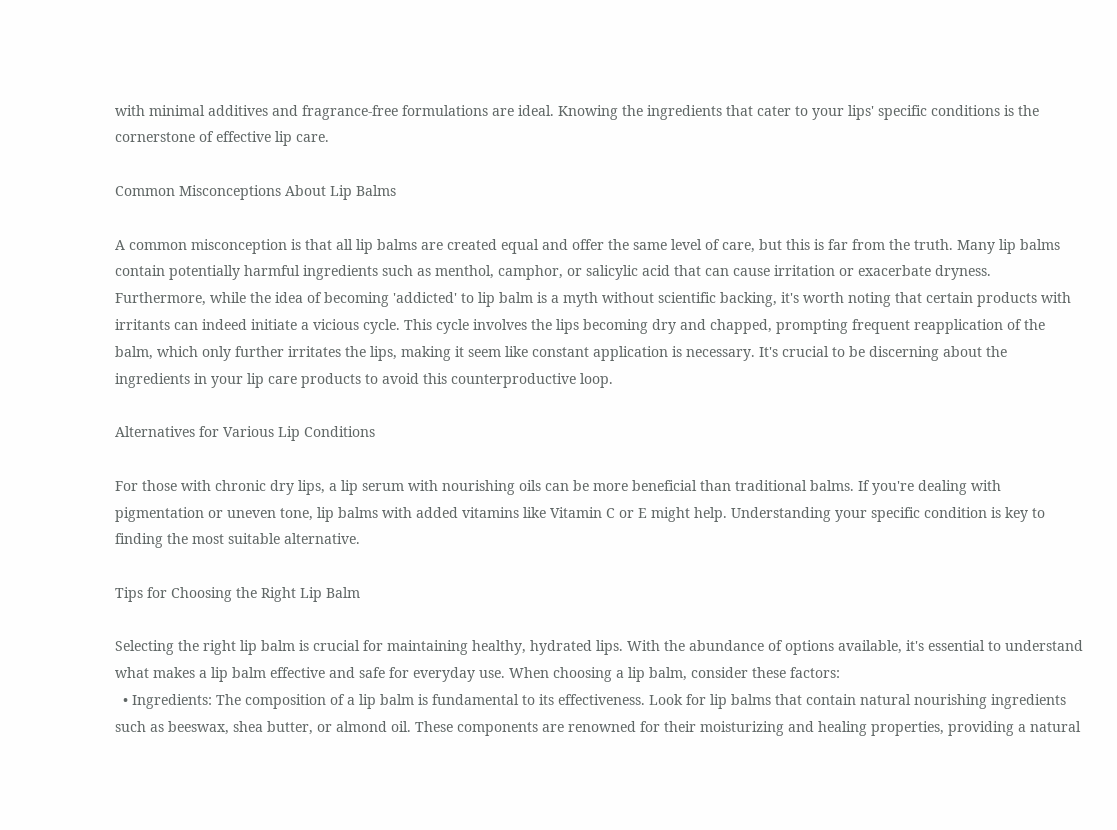with minimal additives and fragrance-free formulations are ideal. Knowing the ingredients that cater to your lips' specific conditions is the cornerstone of effective lip care.

Common Misconceptions About Lip Balms

A common misconception is that all lip balms are created equal and offer the same level of care, but this is far from the truth. Many lip balms contain potentially harmful ingredients such as menthol, camphor, or salicylic acid that can cause irritation or exacerbate dryness. Furthermore, while the idea of becoming 'addicted' to lip balm is a myth without scientific backing, it's worth noting that certain products with irritants can indeed initiate a vicious cycle. This cycle involves the lips becoming dry and chapped, prompting frequent reapplication of the balm, which only further irritates the lips, making it seem like constant application is necessary. It's crucial to be discerning about the ingredients in your lip care products to avoid this counterproductive loop.

Alternatives for Various Lip Conditions

For those with chronic dry lips, a lip serum with nourishing oils can be more beneficial than traditional balms. If you're dealing with pigmentation or uneven tone, lip balms with added vitamins like Vitamin C or E might help. Understanding your specific condition is key to finding the most suitable alternative.

Tips for Choosing the Right Lip Balm

Selecting the right lip balm is crucial for maintaining healthy, hydrated lips. With the abundance of options available, it's essential to understand what makes a lip balm effective and safe for everyday use. When choosing a lip balm, consider these factors:
  • Ingredients: The composition of a lip balm is fundamental to its effectiveness. Look for lip balms that contain natural nourishing ingredients such as beeswax, shea butter, or almond oil. These components are renowned for their moisturizing and healing properties, providing a natural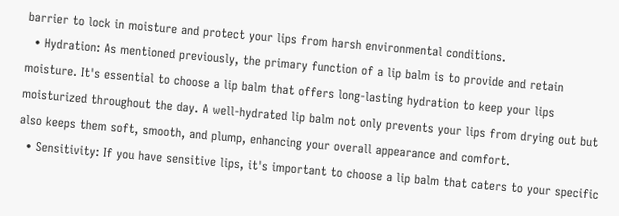barrier to lock in moisture and protect your lips from harsh environmental conditions.
  • Hydration: As mentioned previously, the primary function of a lip balm is to provide and retain moisture. It's essential to choose a lip balm that offers long-lasting hydration to keep your lips moisturized throughout the day. A well-hydrated lip balm not only prevents your lips from drying out but also keeps them soft, smooth, and plump, enhancing your overall appearance and comfort.
  • Sensitivity: If you have sensitive lips, it's important to choose a lip balm that caters to your specific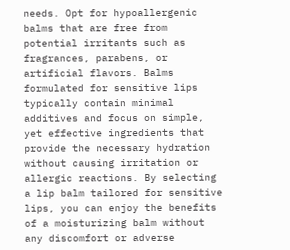needs. Opt for hypoallergenic balms that are free from potential irritants such as fragrances, parabens, or artificial flavors. Balms formulated for sensitive lips typically contain minimal additives and focus on simple, yet effective ingredients that provide the necessary hydration without causing irritation or allergic reactions. By selecting a lip balm tailored for sensitive lips, you can enjoy the benefits of a moisturizing balm without any discomfort or adverse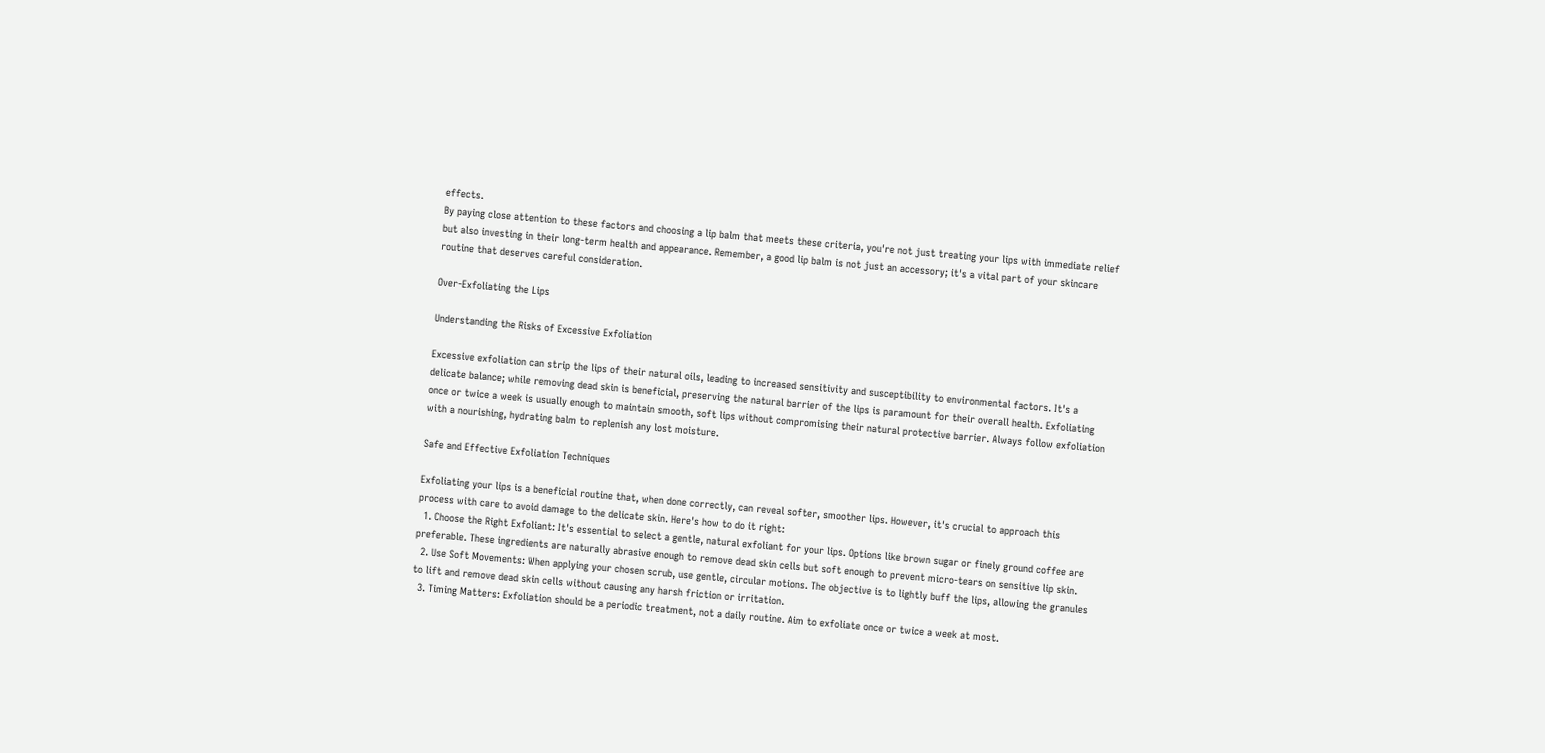effects.
By paying close attention to these factors and choosing a lip balm that meets these criteria, you're not just treating your lips with immediate relief but also investing in their long-term health and appearance. Remember, a good lip balm is not just an accessory; it's a vital part of your skincare routine that deserves careful consideration.

Over-Exfoliating the Lips

Understanding the Risks of Excessive Exfoliation

Excessive exfoliation can strip the lips of their natural oils, leading to increased sensitivity and susceptibility to environmental factors. It's a delicate balance; while removing dead skin is beneficial, preserving the natural barrier of the lips is paramount for their overall health. Exfoliating once or twice a week is usually enough to maintain smooth, soft lips without compromising their natural protective barrier. Always follow exfoliation with a nourishing, hydrating balm to replenish any lost moisture.

Safe and Effective Exfoliation Techniques

Exfoliating your lips is a beneficial routine that, when done correctly, can reveal softer, smoother lips. However, it's crucial to approach this process with care to avoid damage to the delicate skin. Here's how to do it right:
  1. Choose the Right Exfoliant: It's essential to select a gentle, natural exfoliant for your lips. Options like brown sugar or finely ground coffee are preferable. These ingredients are naturally abrasive enough to remove dead skin cells but soft enough to prevent micro-tears on sensitive lip skin.
  2. Use Soft Movements: When applying your chosen scrub, use gentle, circular motions. The objective is to lightly buff the lips, allowing the granules to lift and remove dead skin cells without causing any harsh friction or irritation.
  3. Timing Matters: Exfoliation should be a periodic treatment, not a daily routine. Aim to exfoliate once or twice a week at most.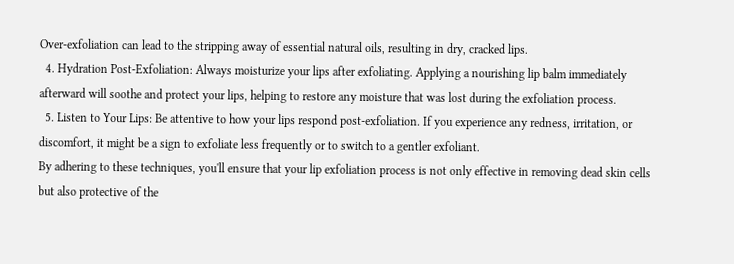Over-exfoliation can lead to the stripping away of essential natural oils, resulting in dry, cracked lips.
  4. Hydration Post-Exfoliation: Always moisturize your lips after exfoliating. Applying a nourishing lip balm immediately afterward will soothe and protect your lips, helping to restore any moisture that was lost during the exfoliation process.
  5. Listen to Your Lips: Be attentive to how your lips respond post-exfoliation. If you experience any redness, irritation, or discomfort, it might be a sign to exfoliate less frequently or to switch to a gentler exfoliant.
By adhering to these techniques, you'll ensure that your lip exfoliation process is not only effective in removing dead skin cells but also protective of the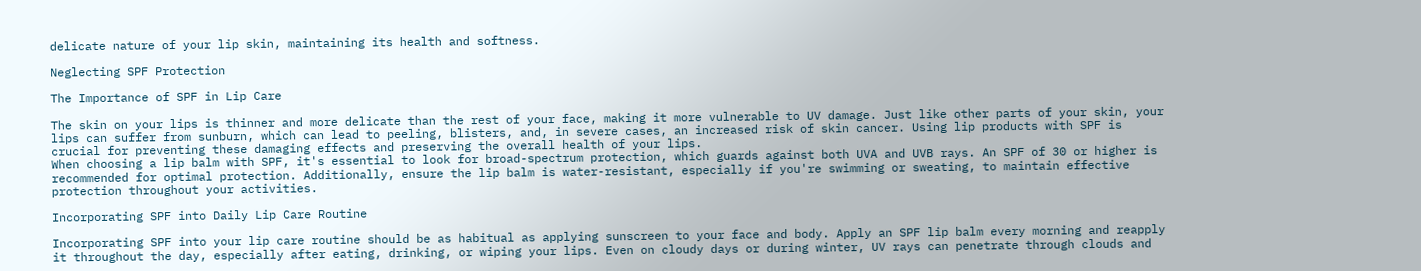delicate nature of your lip skin, maintaining its health and softness.

Neglecting SPF Protection

The Importance of SPF in Lip Care

The skin on your lips is thinner and more delicate than the rest of your face, making it more vulnerable to UV damage. Just like other parts of your skin, your lips can suffer from sunburn, which can lead to peeling, blisters, and, in severe cases, an increased risk of skin cancer. Using lip products with SPF is crucial for preventing these damaging effects and preserving the overall health of your lips.
When choosing a lip balm with SPF, it's essential to look for broad-spectrum protection, which guards against both UVA and UVB rays. An SPF of 30 or higher is recommended for optimal protection. Additionally, ensure the lip balm is water-resistant, especially if you're swimming or sweating, to maintain effective protection throughout your activities.

Incorporating SPF into Daily Lip Care Routine

Incorporating SPF into your lip care routine should be as habitual as applying sunscreen to your face and body. Apply an SPF lip balm every morning and reapply it throughout the day, especially after eating, drinking, or wiping your lips. Even on cloudy days or during winter, UV rays can penetrate through clouds and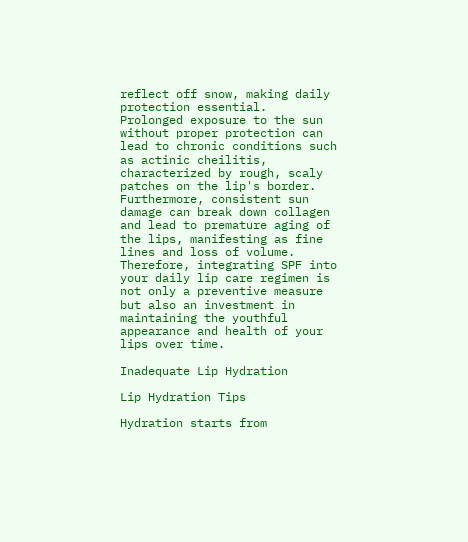reflect off snow, making daily protection essential.
Prolonged exposure to the sun without proper protection can lead to chronic conditions such as actinic cheilitis, characterized by rough, scaly patches on the lip's border. Furthermore, consistent sun damage can break down collagen and lead to premature aging of the lips, manifesting as fine lines and loss of volume. Therefore, integrating SPF into your daily lip care regimen is not only a preventive measure but also an investment in maintaining the youthful appearance and health of your lips over time.

Inadequate Lip Hydration

Lip Hydration Tips

Hydration starts from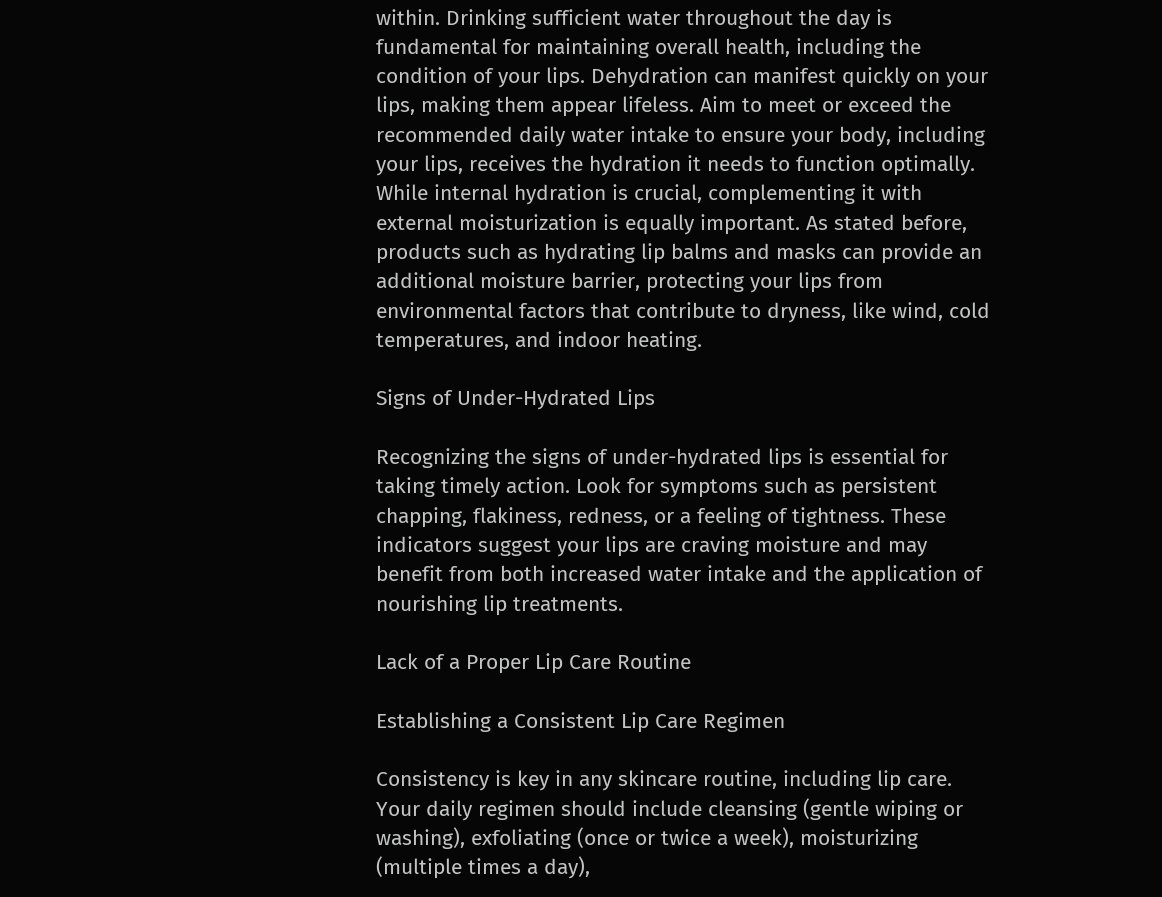within. Drinking sufficient water throughout the day is fundamental for maintaining overall health, including the condition of your lips. Dehydration can manifest quickly on your lips, making them appear lifeless. Aim to meet or exceed the recommended daily water intake to ensure your body, including your lips, receives the hydration it needs to function optimally.
While internal hydration is crucial, complementing it with external moisturization is equally important. As stated before, products such as hydrating lip balms and masks can provide an additional moisture barrier, protecting your lips from environmental factors that contribute to dryness, like wind, cold temperatures, and indoor heating.

Signs of Under-Hydrated Lips

Recognizing the signs of under-hydrated lips is essential for taking timely action. Look for symptoms such as persistent chapping, flakiness, redness, or a feeling of tightness. These indicators suggest your lips are craving moisture and may benefit from both increased water intake and the application of nourishing lip treatments.

Lack of a Proper Lip Care Routine

Establishing a Consistent Lip Care Regimen

Consistency is key in any skincare routine, including lip care. Your daily regimen should include cleansing (gentle wiping or washing), exfoliating (once or twice a week), moisturizing (multiple times a day),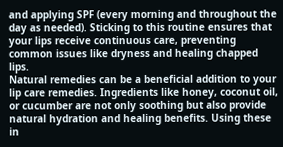and applying SPF (every morning and throughout the day as needed). Sticking to this routine ensures that your lips receive continuous care, preventing common issues like dryness and healing chapped lips.
Natural remedies can be a beneficial addition to your lip care remedies. Ingredients like honey, coconut oil, or cucumber are not only soothing but also provide natural hydration and healing benefits. Using these in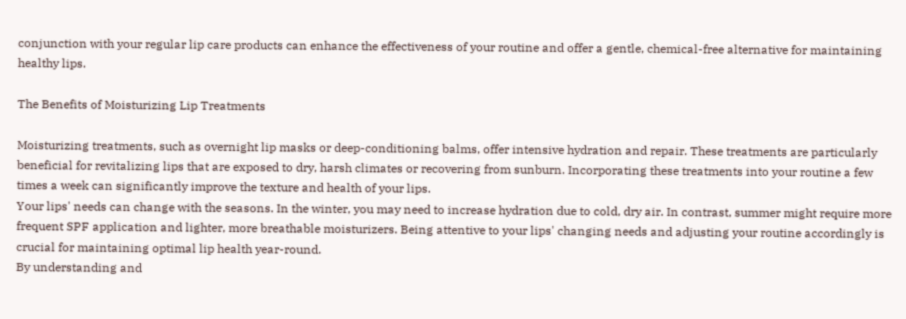conjunction with your regular lip care products can enhance the effectiveness of your routine and offer a gentle, chemical-free alternative for maintaining healthy lips.

The Benefits of Moisturizing Lip Treatments

Moisturizing treatments, such as overnight lip masks or deep-conditioning balms, offer intensive hydration and repair. These treatments are particularly beneficial for revitalizing lips that are exposed to dry, harsh climates or recovering from sunburn. Incorporating these treatments into your routine a few times a week can significantly improve the texture and health of your lips.
Your lips' needs can change with the seasons. In the winter, you may need to increase hydration due to cold, dry air. In contrast, summer might require more frequent SPF application and lighter, more breathable moisturizers. Being attentive to your lips' changing needs and adjusting your routine accordingly is crucial for maintaining optimal lip health year-round.
By understanding and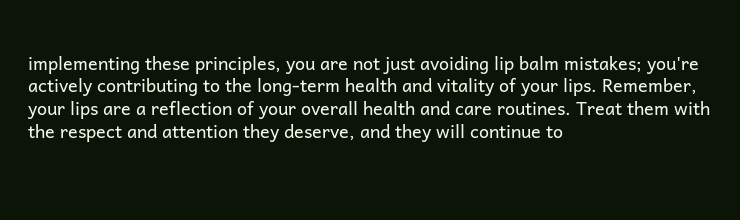implementing these principles, you are not just avoiding lip balm mistakes; you're actively contributing to the long-term health and vitality of your lips. Remember, your lips are a reflection of your overall health and care routines. Treat them with the respect and attention they deserve, and they will continue to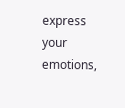express your emotions,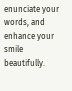enunciate your words, and enhance your smile beautifully.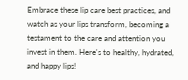Embrace these lip care best practices, and watch as your lips transform, becoming a testament to the care and attention you invest in them. Here's to healthy, hydrated, and happy lips!